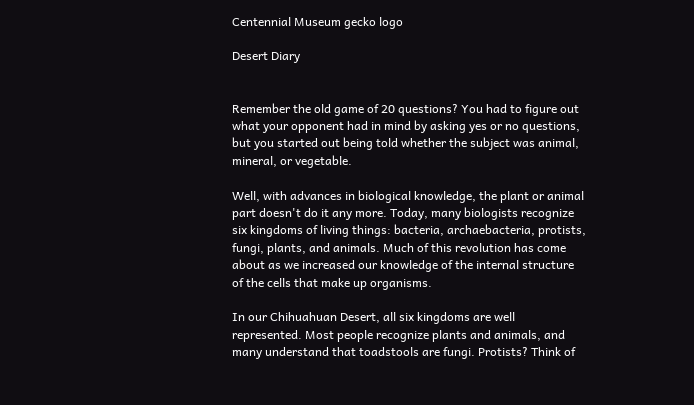Centennial Museum gecko logo

Desert Diary


Remember the old game of 20 questions? You had to figure out what your opponent had in mind by asking yes or no questions, but you started out being told whether the subject was animal, mineral, or vegetable.

Well, with advances in biological knowledge, the plant or animal part doesn't do it any more. Today, many biologists recognize six kingdoms of living things: bacteria, archaebacteria, protists, fungi, plants, and animals. Much of this revolution has come about as we increased our knowledge of the internal structure of the cells that make up organisms.

In our Chihuahuan Desert, all six kingdoms are well represented. Most people recognize plants and animals, and many understand that toadstools are fungi. Protists? Think of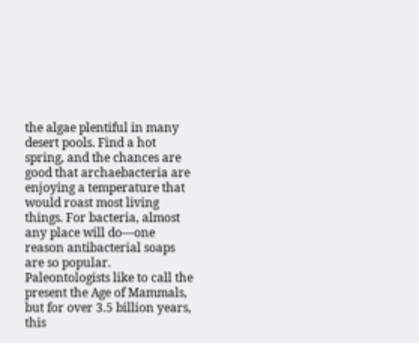the algae plentiful in many desert pools. Find a hot spring, and the chances are good that archaebacteria are enjoying a temperature that would roast most living things. For bacteria, almost any place will do—one reason antibacterial soaps are so popular. Paleontologists like to call the present the Age of Mammals, but for over 3.5 billion years, this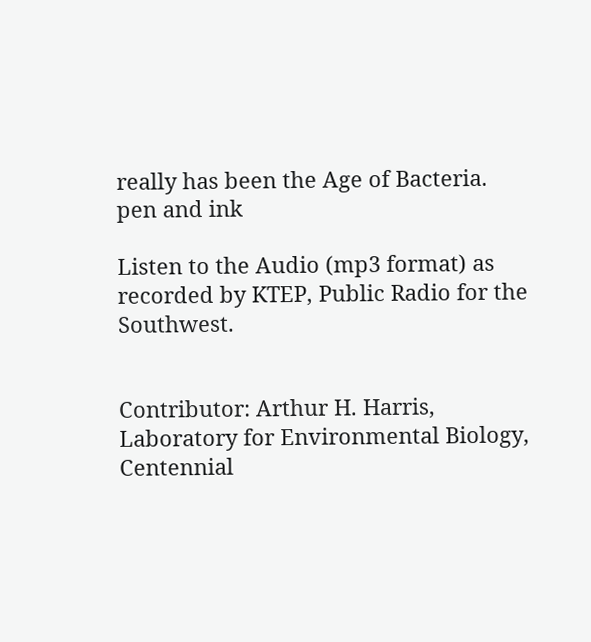really has been the Age of Bacteria.
pen and ink

Listen to the Audio (mp3 format) as recorded by KTEP, Public Radio for the Southwest.


Contributor: Arthur H. Harris, Laboratory for Environmental Biology, Centennial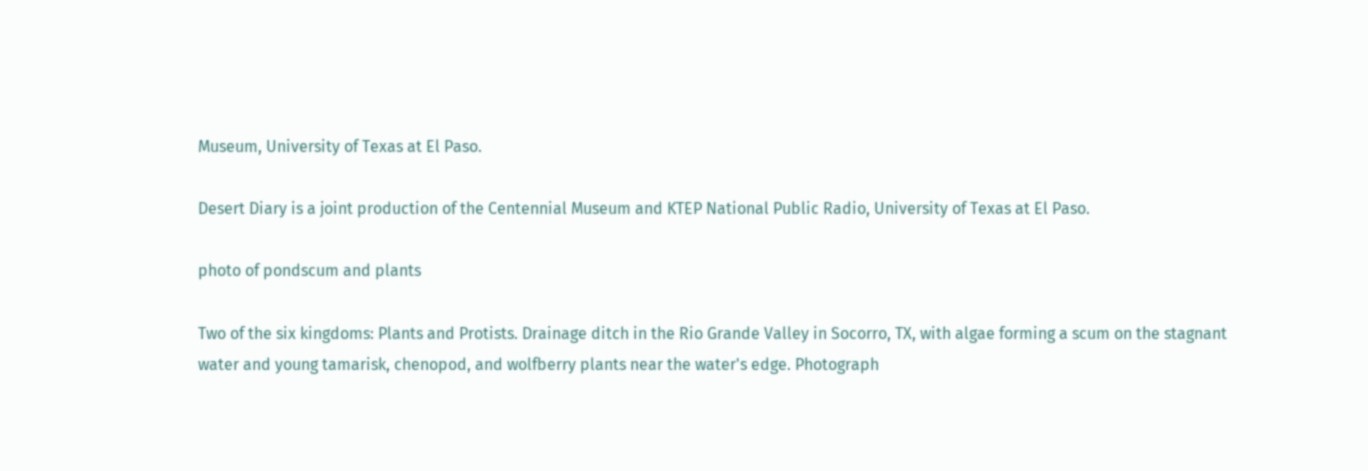Museum, University of Texas at El Paso.

Desert Diary is a joint production of the Centennial Museum and KTEP National Public Radio, University of Texas at El Paso.

photo of pondscum and plants

Two of the six kingdoms: Plants and Protists. Drainage ditch in the Rio Grande Valley in Socorro, TX, with algae forming a scum on the stagnant water and young tamarisk, chenopod, and wolfberry plants near the water's edge. Photograph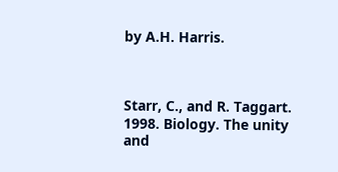by A.H. Harris.



Starr, C., and R. Taggart. 1998. Biology. The unity and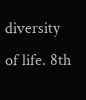diversity of life. 8th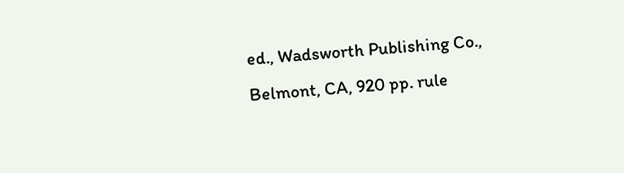ed., Wadsworth Publishing Co., Belmont, CA, 920 pp. rule